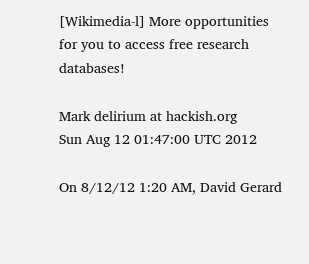[Wikimedia-l] More opportunities for you to access free research databases!

Mark delirium at hackish.org
Sun Aug 12 01:47:00 UTC 2012

On 8/12/12 1:20 AM, David Gerard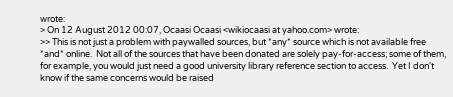wrote:
> On 12 August 2012 00:07, Ocaasi Ocaasi <wikiocaasi at yahoo.com> wrote:
>> This is not just a problem with paywalled sources, but *any* source which is not available free *and* online.  Not all of the sources that have been donated are solely pay-for-access; some of them, for example, you would just need a good university library reference section to access.  Yet I don't know if the same concerns would be raised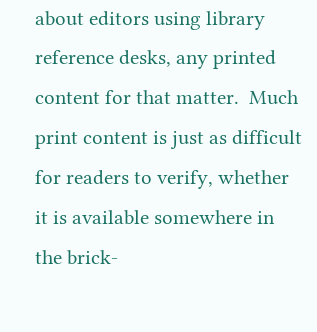about editors using library reference desks, any printed content for that matter.  Much print content is just as difficult for readers to verify, whether it is available somewhere in the brick-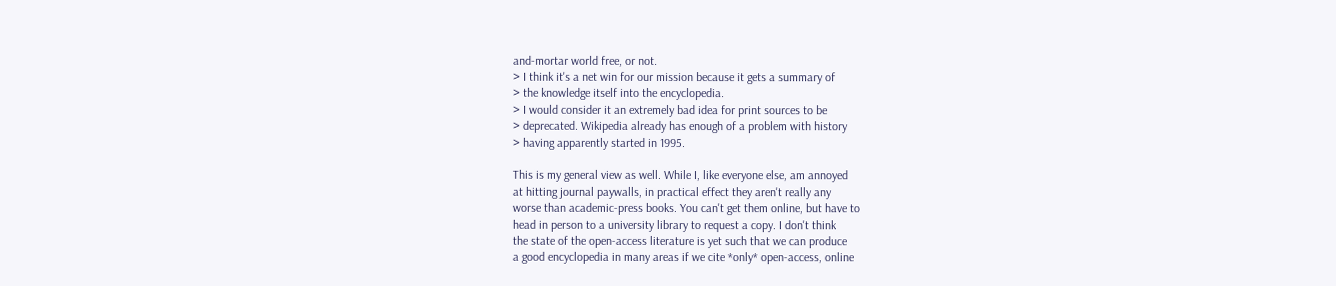and-mortar world free, or not.
> I think it's a net win for our mission because it gets a summary of
> the knowledge itself into the encyclopedia.
> I would consider it an extremely bad idea for print sources to be
> deprecated. Wikipedia already has enough of a problem with history
> having apparently started in 1995.

This is my general view as well. While I, like everyone else, am annoyed
at hitting journal paywalls, in practical effect they aren't really any
worse than academic-press books. You can't get them online, but have to
head in person to a university library to request a copy. I don't think
the state of the open-access literature is yet such that we can produce
a good encyclopedia in many areas if we cite *only* open-access, online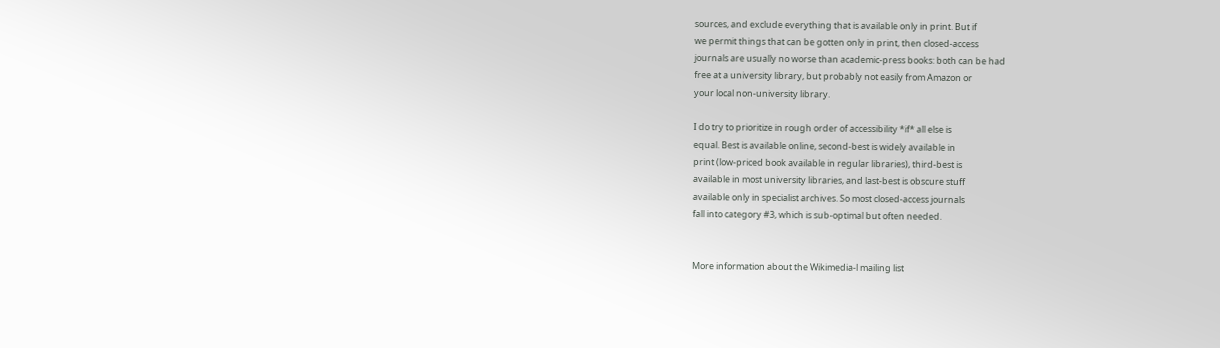sources, and exclude everything that is available only in print. But if
we permit things that can be gotten only in print, then closed-access
journals are usually no worse than academic-press books: both can be had
free at a university library, but probably not easily from Amazon or
your local non-university library.

I do try to prioritize in rough order of accessibility *if* all else is
equal. Best is available online, second-best is widely available in
print (low-priced book available in regular libraries), third-best is
available in most university libraries, and last-best is obscure stuff
available only in specialist archives. So most closed-access journals
fall into category #3, which is sub-optimal but often needed.


More information about the Wikimedia-l mailing list